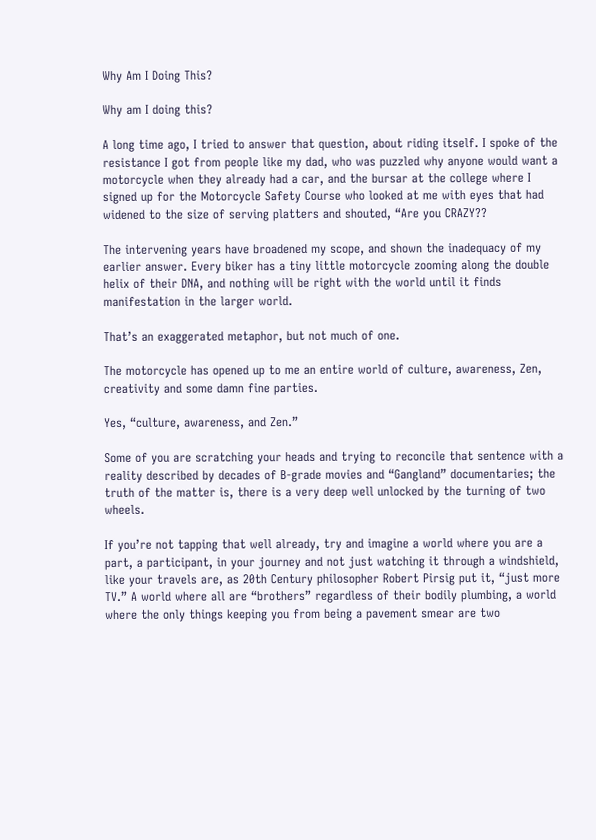Why Am I Doing This?

Why am I doing this?

A long time ago, I tried to answer that question, about riding itself. I spoke of the resistance I got from people like my dad, who was puzzled why anyone would want a motorcycle when they already had a car, and the bursar at the college where I signed up for the Motorcycle Safety Course who looked at me with eyes that had widened to the size of serving platters and shouted, “Are you CRAZY??

The intervening years have broadened my scope, and shown the inadequacy of my earlier answer. Every biker has a tiny little motorcycle zooming along the double helix of their DNA, and nothing will be right with the world until it finds manifestation in the larger world.

That’s an exaggerated metaphor, but not much of one.

The motorcycle has opened up to me an entire world of culture, awareness, Zen, creativity and some damn fine parties.

Yes, “culture, awareness, and Zen.”

Some of you are scratching your heads and trying to reconcile that sentence with a reality described by decades of B-grade movies and “Gangland” documentaries; the truth of the matter is, there is a very deep well unlocked by the turning of two wheels.

If you’re not tapping that well already, try and imagine a world where you are a part, a participant, in your journey and not just watching it through a windshield, like your travels are, as 20th Century philosopher Robert Pirsig put it, “just more TV.” A world where all are “brothers” regardless of their bodily plumbing, a world where the only things keeping you from being a pavement smear are two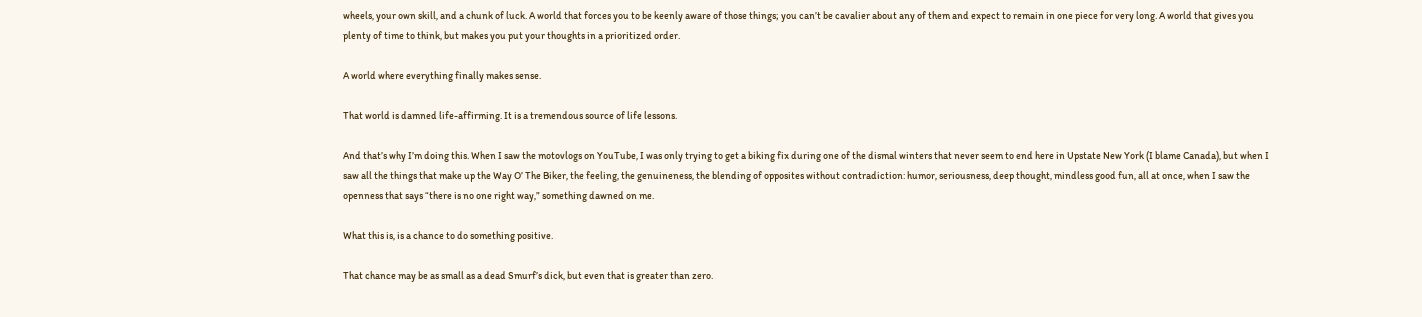wheels, your own skill, and a chunk of luck. A world that forces you to be keenly aware of those things; you can’t be cavalier about any of them and expect to remain in one piece for very long. A world that gives you plenty of time to think, but makes you put your thoughts in a prioritized order.

A world where everything finally makes sense.

That world is damned life-affirming. It is a tremendous source of life lessons.

And that’s why I’m doing this. When I saw the motovlogs on YouTube, I was only trying to get a biking fix during one of the dismal winters that never seem to end here in Upstate New York (I blame Canada), but when I saw all the things that make up the Way O’ The Biker, the feeling, the genuineness, the blending of opposites without contradiction: humor, seriousness, deep thought, mindless good fun, all at once, when I saw the openness that says “there is no one right way,” something dawned on me.

What this is, is a chance to do something positive.

That chance may be as small as a dead Smurf’s dick, but even that is greater than zero.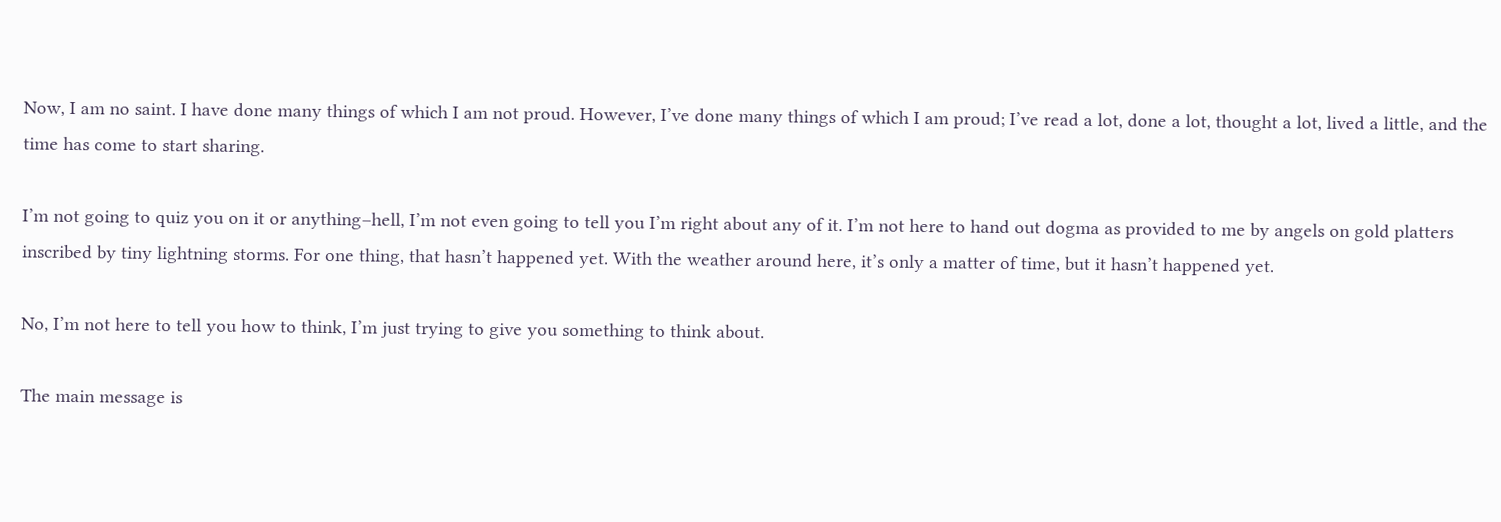Now, I am no saint. I have done many things of which I am not proud. However, I’ve done many things of which I am proud; I’ve read a lot, done a lot, thought a lot, lived a little, and the time has come to start sharing.

I’m not going to quiz you on it or anything–hell, I’m not even going to tell you I’m right about any of it. I’m not here to hand out dogma as provided to me by angels on gold platters inscribed by tiny lightning storms. For one thing, that hasn’t happened yet. With the weather around here, it’s only a matter of time, but it hasn’t happened yet.

No, I’m not here to tell you how to think, I’m just trying to give you something to think about.

The main message is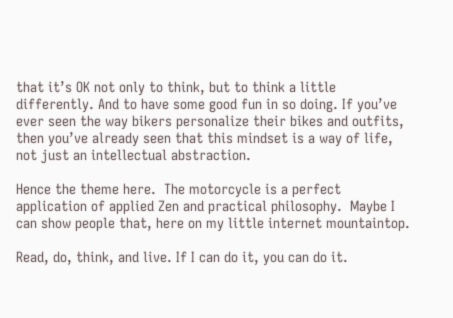that it’s OK not only to think, but to think a little differently. And to have some good fun in so doing. If you’ve ever seen the way bikers personalize their bikes and outfits, then you’ve already seen that this mindset is a way of life, not just an intellectual abstraction.

Hence the theme here.  The motorcycle is a perfect application of applied Zen and practical philosophy.  Maybe I can show people that, here on my little internet mountaintop.

Read, do, think, and live. If I can do it, you can do it.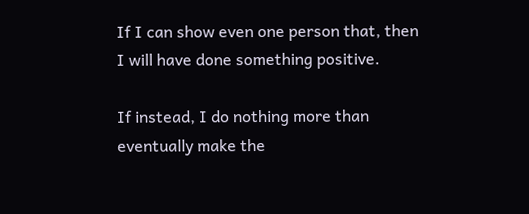If I can show even one person that, then I will have done something positive.

If instead, I do nothing more than eventually make the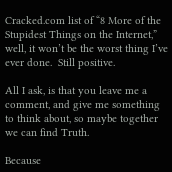Cracked.com list of “8 More of the Stupidest Things on the Internet,” well, it won’t be the worst thing I’ve ever done.  Still positive.

All I ask, is that you leave me a comment, and give me something to think about, so maybe together we can find Truth.

Because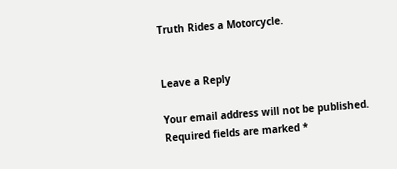Truth Rides a Motorcycle.


Leave a Reply

Your email address will not be published. Required fields are marked *